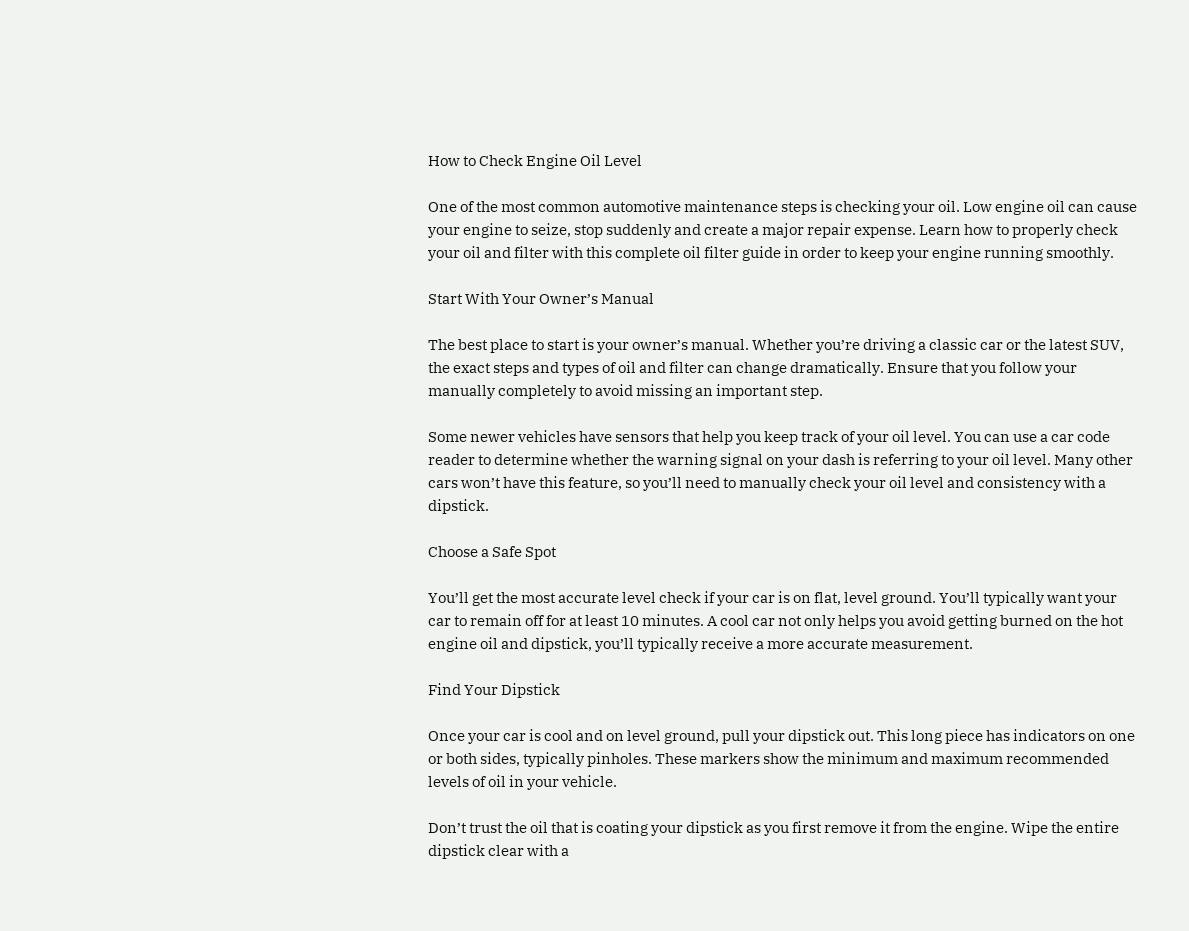How to Check Engine Oil Level

One of the most common automotive maintenance steps is checking your oil. Low engine oil can cause your engine to seize, stop suddenly and create a major repair expense. Learn how to properly check your oil and filter with this complete oil filter guide in order to keep your engine running smoothly.

Start With Your Owner’s Manual

The best place to start is your owner’s manual. Whether you’re driving a classic car or the latest SUV, the exact steps and types of oil and filter can change dramatically. Ensure that you follow your manually completely to avoid missing an important step.

Some newer vehicles have sensors that help you keep track of your oil level. You can use a car code reader to determine whether the warning signal on your dash is referring to your oil level. Many other cars won’t have this feature, so you’ll need to manually check your oil level and consistency with a dipstick.

Choose a Safe Spot

You’ll get the most accurate level check if your car is on flat, level ground. You’ll typically want your car to remain off for at least 10 minutes. A cool car not only helps you avoid getting burned on the hot engine oil and dipstick, you’ll typically receive a more accurate measurement.

Find Your Dipstick

Once your car is cool and on level ground, pull your dipstick out. This long piece has indicators on one or both sides, typically pinholes. These markers show the minimum and maximum recommended levels of oil in your vehicle.

Don’t trust the oil that is coating your dipstick as you first remove it from the engine. Wipe the entire dipstick clear with a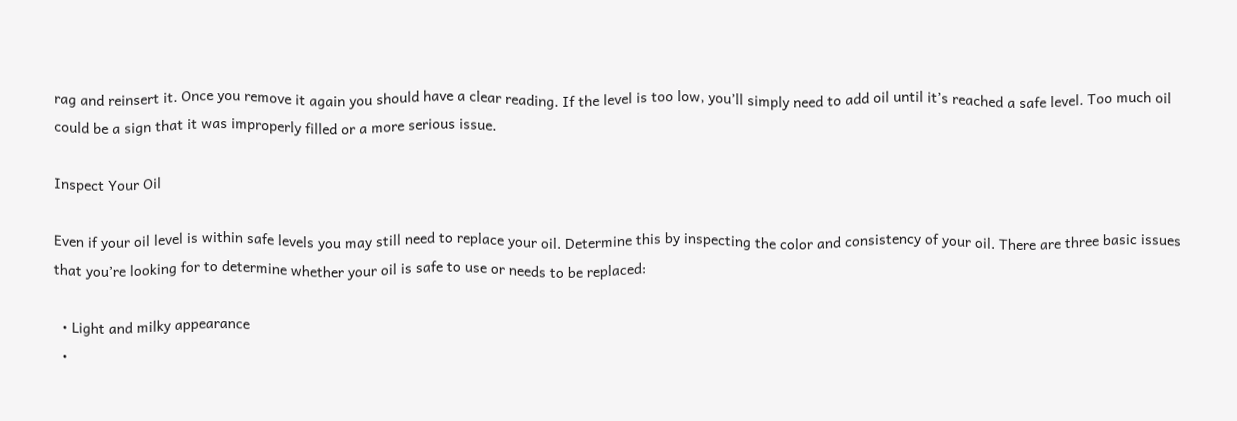rag and reinsert it. Once you remove it again you should have a clear reading. If the level is too low, you’ll simply need to add oil until it’s reached a safe level. Too much oil could be a sign that it was improperly filled or a more serious issue.

Inspect Your Oil

Even if your oil level is within safe levels you may still need to replace your oil. Determine this by inspecting the color and consistency of your oil. There are three basic issues that you’re looking for to determine whether your oil is safe to use or needs to be replaced:

  • Light and milky appearance
  •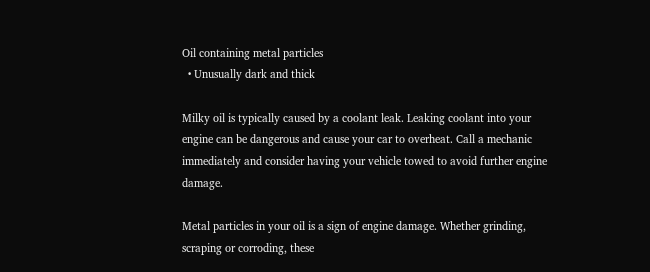Oil containing metal particles
  • Unusually dark and thick

Milky oil is typically caused by a coolant leak. Leaking coolant into your engine can be dangerous and cause your car to overheat. Call a mechanic immediately and consider having your vehicle towed to avoid further engine damage.

Metal particles in your oil is a sign of engine damage. Whether grinding, scraping or corroding, these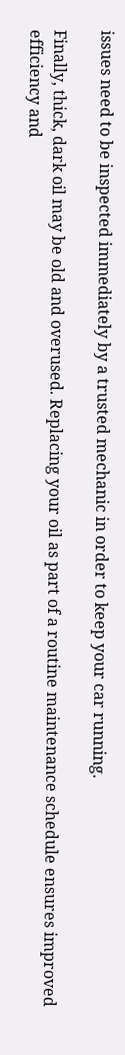issues need to be inspected immediately by a trusted mechanic in order to keep your car running.

Finally, thick, dark oil may be old and overused. Replacing your oil as part of a routine maintenance schedule ensures improved efficiency and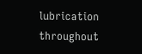lubrication throughout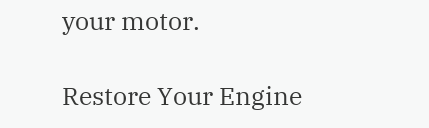your motor.

Restore Your Engine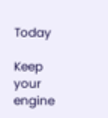Today

Keep your engine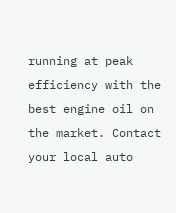running at peak efficiency with the best engine oil on the market. Contact your local auto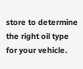store to determine the right oil type for your vehicle.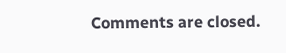Comments are closed.